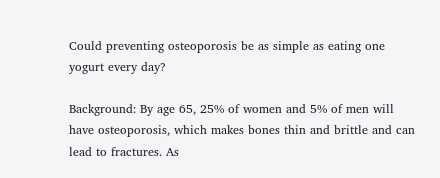Could preventing osteoporosis be as simple as eating one yogurt every day?

Background: By age 65, 25% of women and 5% of men will have osteoporosis, which makes bones thin and brittle and can lead to fractures. As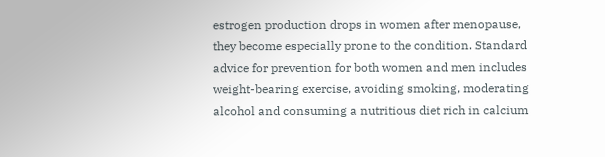estrogen production drops in women after menopause, they become especially prone to the condition. Standard advice for prevention for both women and men includes weight-bearing exercise, avoiding smoking, moderating alcohol and consuming a nutritious diet rich in calcium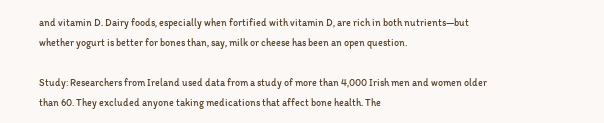and vitamin D. Dairy foods, especially when fortified with vitamin D, are rich in both nutrients—but whether yogurt is better for bones than, say, milk or cheese has been an open question.

Study: Researchers from Ireland used data from a study of more than 4,000 Irish men and women older than 60. They excluded anyone taking medications that affect bone health. The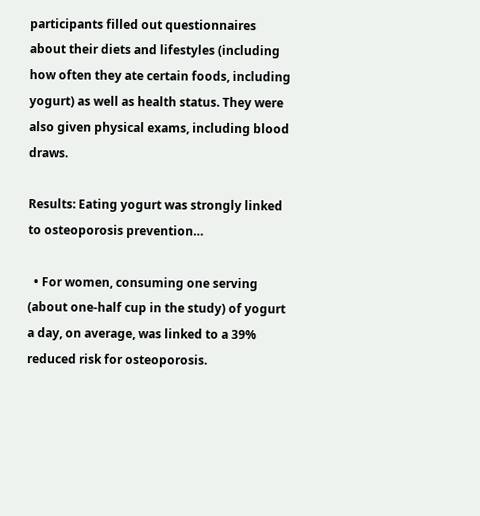participants filled out questionnaires about their diets and lifestyles (including how often they ate certain foods, including yogurt) as well as health status. They were also given physical exams, including blood draws.

Results: Eating yogurt was strongly linked to osteoporosis prevention…

  • For women, consuming one serving (about one-half cup in the study) of yogurt a day, on average, was linked to a 39% reduced risk for osteoporosis.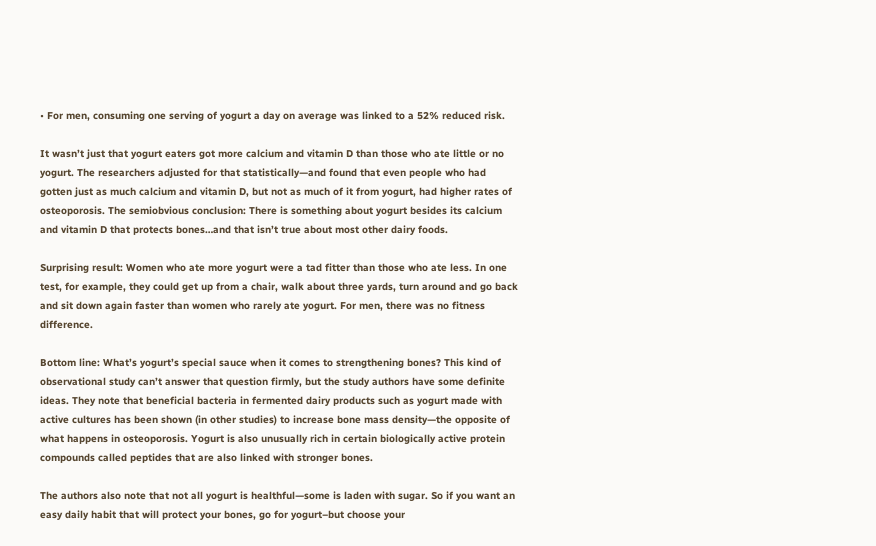• For men, consuming one serving of yogurt a day on average was linked to a 52% reduced risk.

It wasn’t just that yogurt eaters got more calcium and vitamin D than those who ate little or no yogurt. The researchers adjusted for that statistically—and found that even people who had gotten just as much calcium and vitamin D, but not as much of it from yogurt, had higher rates of osteoporosis. The semiobvious conclusion: There is something about yogurt besides its calcium and vitamin D that protects bones…and that isn’t true about most other dairy foods.

Surprising result: Women who ate more yogurt were a tad fitter than those who ate less. In one test, for example, they could get up from a chair, walk about three yards, turn around and go back and sit down again faster than women who rarely ate yogurt. For men, there was no fitness difference.

Bottom line: What’s yogurt’s special sauce when it comes to strengthening bones? This kind of observational study can’t answer that question firmly, but the study authors have some definite ideas. They note that beneficial bacteria in fermented dairy products such as yogurt made with active cultures has been shown (in other studies) to increase bone mass density—the opposite of what happens in osteoporosis. Yogurt is also unusually rich in certain biologically active protein compounds called peptides that are also linked with stronger bones.

The authors also note that not all yogurt is healthful—some is laden with sugar. So if you want an easy daily habit that will protect your bones, go for yogurt–but choose your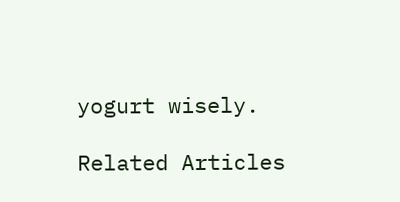yogurt wisely.

Related Articles